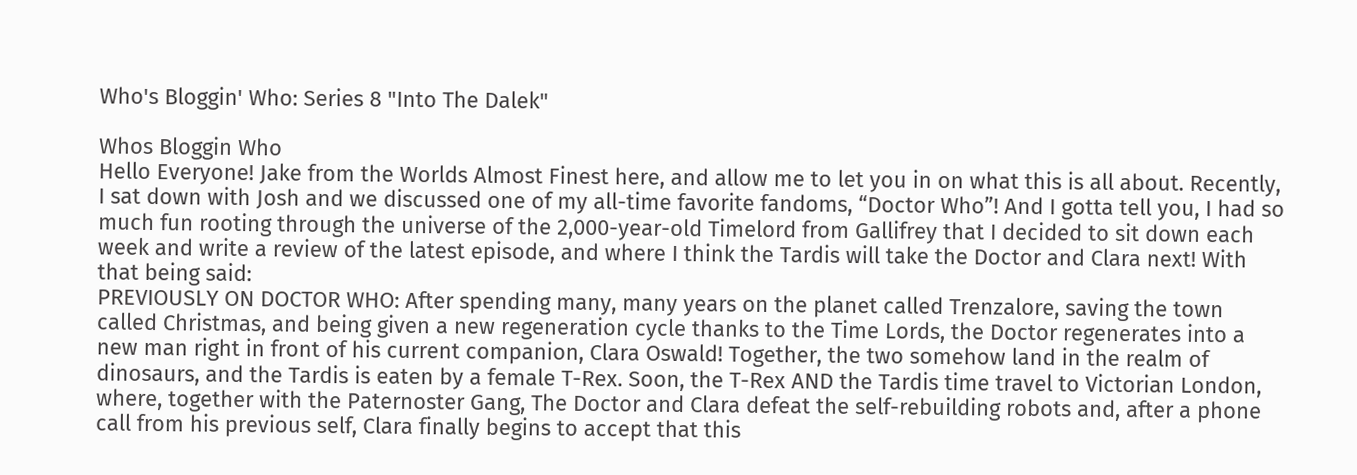Who's Bloggin' Who: Series 8 "Into The Dalek"

Whos Bloggin Who
Hello Everyone! Jake from the Worlds Almost Finest here, and allow me to let you in on what this is all about. Recently, I sat down with Josh and we discussed one of my all-time favorite fandoms, “Doctor Who”! And I gotta tell you, I had so much fun rooting through the universe of the 2,000-year-old Timelord from Gallifrey that I decided to sit down each week and write a review of the latest episode, and where I think the Tardis will take the Doctor and Clara next! With that being said:
PREVIOUSLY ON DOCTOR WHO: After spending many, many years on the planet called Trenzalore, saving the town called Christmas, and being given a new regeneration cycle thanks to the Time Lords, the Doctor regenerates into a new man right in front of his current companion, Clara Oswald! Together, the two somehow land in the realm of dinosaurs, and the Tardis is eaten by a female T-Rex. Soon, the T-Rex AND the Tardis time travel to Victorian London, where, together with the Paternoster Gang, The Doctor and Clara defeat the self-rebuilding robots and, after a phone call from his previous self, Clara finally begins to accept that this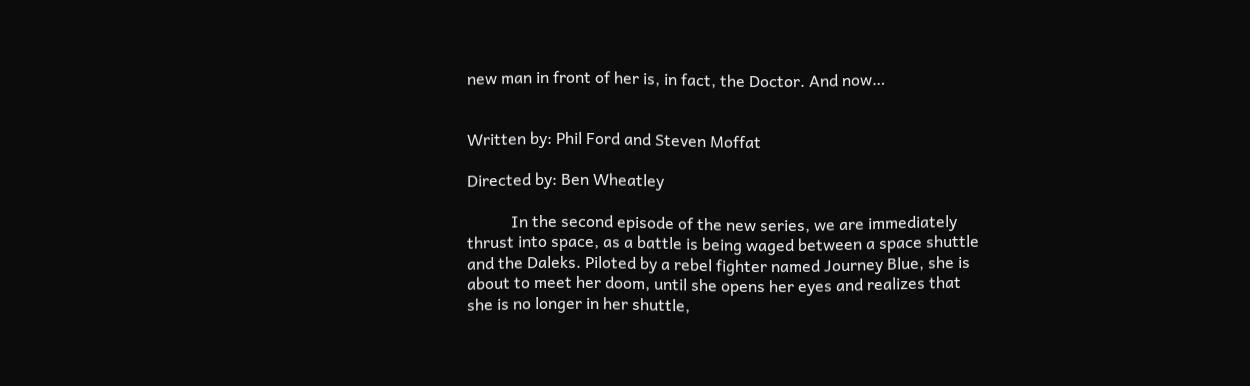new man in front of her is, in fact, the Doctor. And now…


Written by: Phil Ford and Steven Moffat

Directed by: Ben Wheatley

           In the second episode of the new series, we are immediately thrust into space, as a battle is being waged between a space shuttle and the Daleks. Piloted by a rebel fighter named Journey Blue, she is about to meet her doom, until she opens her eyes and realizes that she is no longer in her shuttle,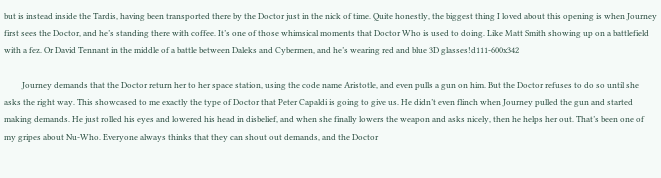but is instead inside the Tardis, having been transported there by the Doctor just in the nick of time. Quite honestly, the biggest thing I loved about this opening is when Journey first sees the Doctor, and he’s standing there with coffee. It’s one of those whimsical moments that Doctor Who is used to doing. Like Matt Smith showing up on a battlefield with a fez. Or David Tennant in the middle of a battle between Daleks and Cybermen, and he’s wearing red and blue 3D glasses!d111-600x342

         Journey demands that the Doctor return her to her space station, using the code name Aristotle, and even pulls a gun on him. But the Doctor refuses to do so until she asks the right way. This showcased to me exactly the type of Doctor that Peter Capaldi is going to give us. He didn’t even flinch when Journey pulled the gun and started making demands. He just rolled his eyes and lowered his head in disbelief, and when she finally lowers the weapon and asks nicely, then he helps her out. That’s been one of my gripes about Nu-Who. Everyone always thinks that they can shout out demands, and the Doctor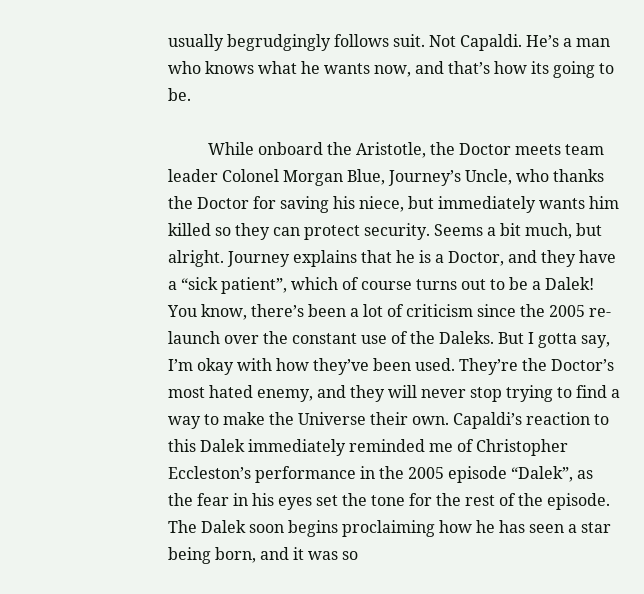usually begrudgingly follows suit. Not Capaldi. He’s a man who knows what he wants now, and that’s how its going to be.

          While onboard the Aristotle, the Doctor meets team leader Colonel Morgan Blue, Journey’s Uncle, who thanks the Doctor for saving his niece, but immediately wants him killed so they can protect security. Seems a bit much, but alright. Journey explains that he is a Doctor, and they have a “sick patient”, which of course turns out to be a Dalek! You know, there’s been a lot of criticism since the 2005 re-launch over the constant use of the Daleks. But I gotta say, I’m okay with how they’ve been used. They’re the Doctor’s most hated enemy, and they will never stop trying to find a way to make the Universe their own. Capaldi’s reaction to this Dalek immediately reminded me of Christopher Eccleston’s performance in the 2005 episode “Dalek”, as the fear in his eyes set the tone for the rest of the episode. The Dalek soon begins proclaiming how he has seen a star being born, and it was so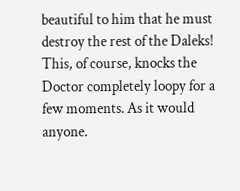beautiful to him that he must destroy the rest of the Daleks! This, of course, knocks the Doctor completely loopy for a few moments. As it would anyone.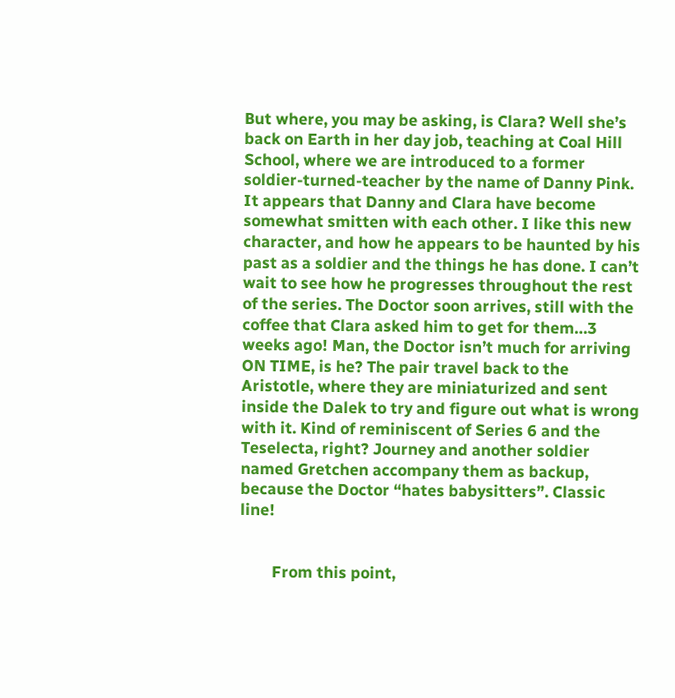But where, you may be asking, is Clara? Well she’s back on Earth in her day job, teaching at Coal Hill School, where we are introduced to a former soldier-turned-teacher by the name of Danny Pink. It appears that Danny and Clara have become somewhat smitten with each other. I like this new character, and how he appears to be haunted by his past as a soldier and the things he has done. I can’t wait to see how he progresses throughout the rest of the series. The Doctor soon arrives, still with the coffee that Clara asked him to get for them…3 weeks ago! Man, the Doctor isn’t much for arriving ON TIME, is he? The pair travel back to the Aristotle, where they are miniaturized and sent inside the Dalek to try and figure out what is wrong with it. Kind of reminiscent of Series 6 and the Teselecta, right? Journey and another soldier named Gretchen accompany them as backup, because the Doctor “hates babysitters”. Classic line!


        From this point,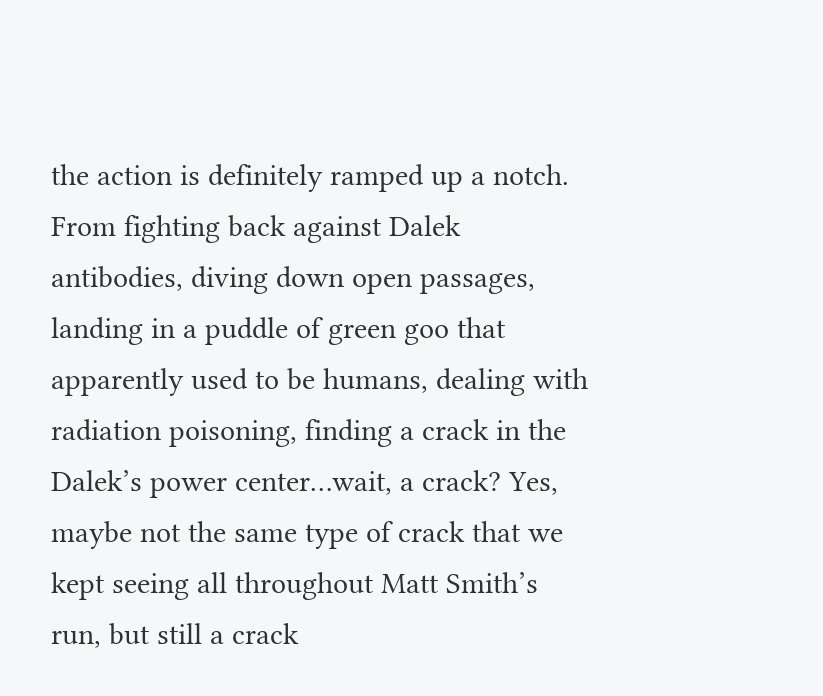the action is definitely ramped up a notch. From fighting back against Dalek antibodies, diving down open passages, landing in a puddle of green goo that apparently used to be humans, dealing with radiation poisoning, finding a crack in the Dalek’s power center…wait, a crack? Yes, maybe not the same type of crack that we kept seeing all throughout Matt Smith’s run, but still a crack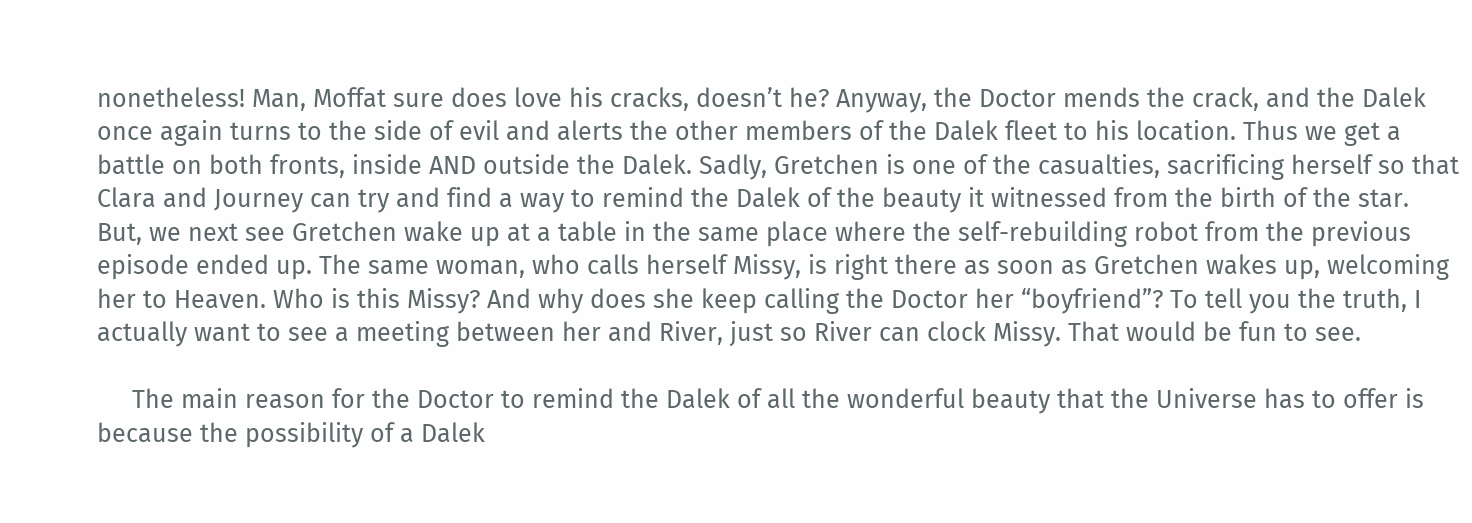nonetheless! Man, Moffat sure does love his cracks, doesn’t he? Anyway, the Doctor mends the crack, and the Dalek once again turns to the side of evil and alerts the other members of the Dalek fleet to his location. Thus we get a battle on both fronts, inside AND outside the Dalek. Sadly, Gretchen is one of the casualties, sacrificing herself so that Clara and Journey can try and find a way to remind the Dalek of the beauty it witnessed from the birth of the star. But, we next see Gretchen wake up at a table in the same place where the self-rebuilding robot from the previous episode ended up. The same woman, who calls herself Missy, is right there as soon as Gretchen wakes up, welcoming her to Heaven. Who is this Missy? And why does she keep calling the Doctor her “boyfriend”? To tell you the truth, I actually want to see a meeting between her and River, just so River can clock Missy. That would be fun to see.

     The main reason for the Doctor to remind the Dalek of all the wonderful beauty that the Universe has to offer is because the possibility of a Dalek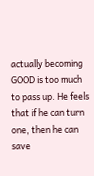actually becoming GOOD is too much to pass up. He feels that if he can turn one, then he can save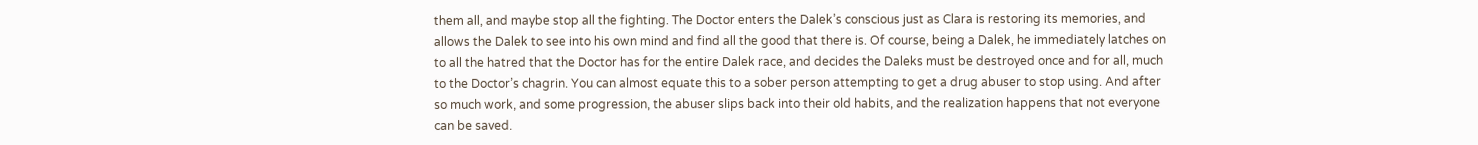them all, and maybe stop all the fighting. The Doctor enters the Dalek’s conscious just as Clara is restoring its memories, and allows the Dalek to see into his own mind and find all the good that there is. Of course, being a Dalek, he immediately latches on to all the hatred that the Doctor has for the entire Dalek race, and decides the Daleks must be destroyed once and for all, much to the Doctor’s chagrin. You can almost equate this to a sober person attempting to get a drug abuser to stop using. And after so much work, and some progression, the abuser slips back into their old habits, and the realization happens that not everyone can be saved.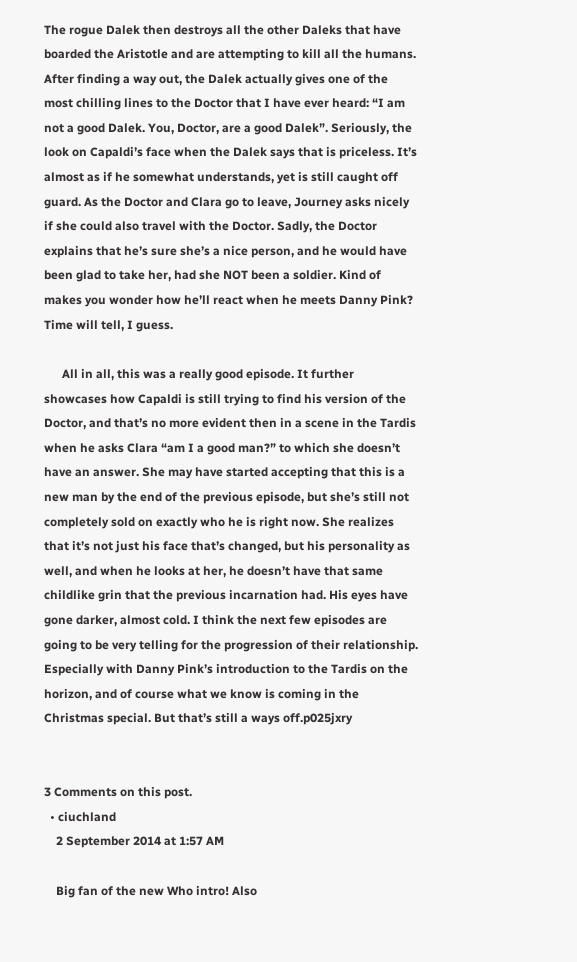The rogue Dalek then destroys all the other Daleks that have boarded the Aristotle and are attempting to kill all the humans. After finding a way out, the Dalek actually gives one of the most chilling lines to the Doctor that I have ever heard: “I am not a good Dalek. You, Doctor, are a good Dalek”. Seriously, the look on Capaldi’s face when the Dalek says that is priceless. It’s almost as if he somewhat understands, yet is still caught off guard. As the Doctor and Clara go to leave, Journey asks nicely if she could also travel with the Doctor. Sadly, the Doctor explains that he’s sure she’s a nice person, and he would have been glad to take her, had she NOT been a soldier. Kind of makes you wonder how he’ll react when he meets Danny Pink? Time will tell, I guess.

      All in all, this was a really good episode. It further showcases how Capaldi is still trying to find his version of the Doctor, and that’s no more evident then in a scene in the Tardis when he asks Clara “am I a good man?” to which she doesn’t have an answer. She may have started accepting that this is a new man by the end of the previous episode, but she’s still not completely sold on exactly who he is right now. She realizes that it’s not just his face that’s changed, but his personality as well, and when he looks at her, he doesn’t have that same childlike grin that the previous incarnation had. His eyes have gone darker, almost cold. I think the next few episodes are going to be very telling for the progression of their relationship. Especially with Danny Pink’s introduction to the Tardis on the horizon, and of course what we know is coming in the Christmas special. But that’s still a ways off.p025jxry


3 Comments on this post.
  • ciuchland
    2 September 2014 at 1:57 AM

    Big fan of the new Who intro! Also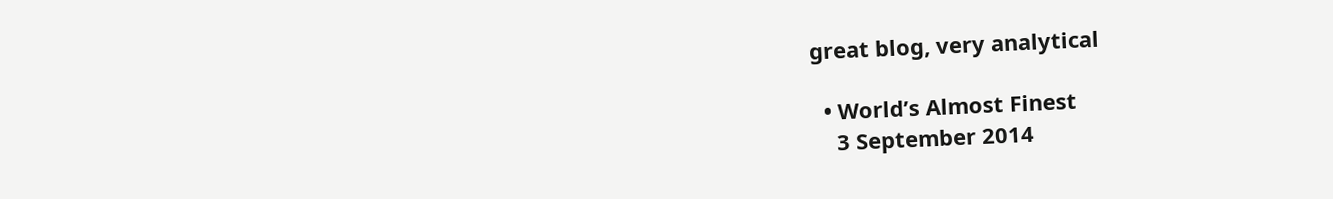great blog, very analytical

  • World’s Almost Finest
    3 September 2014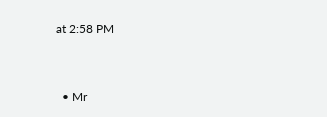at 2:58 PM


  • Mr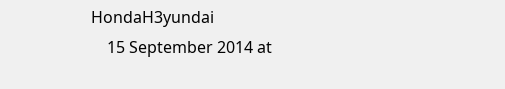HondaH3yundai
    15 September 2014 at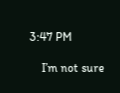3:47 PM

    I’m not sure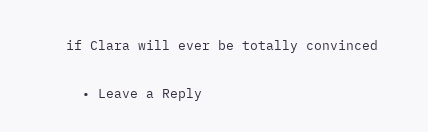if Clara will ever be totally convinced

  • Leave a Reply